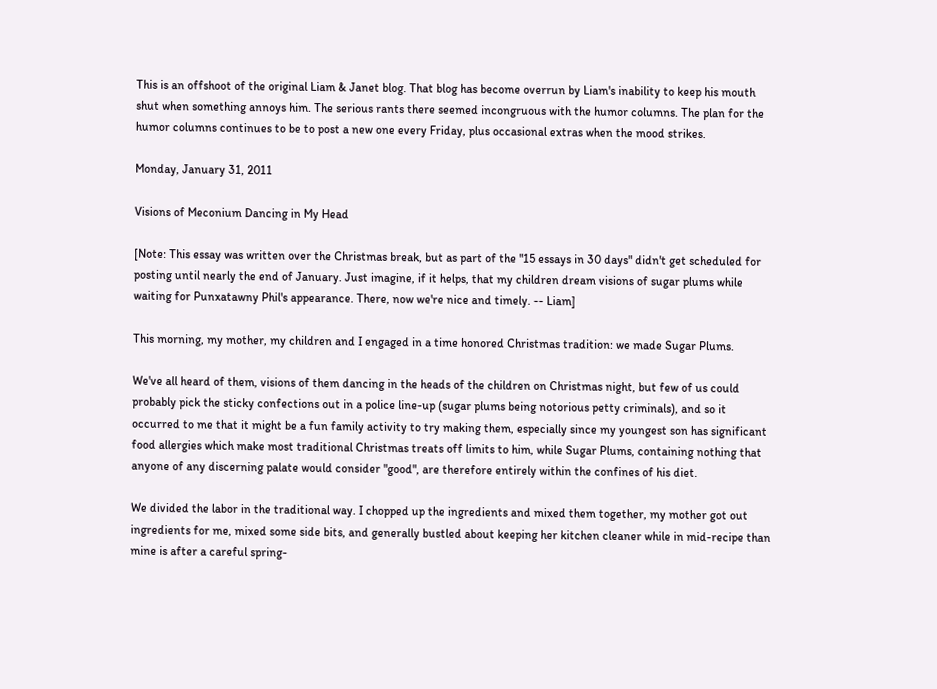This is an offshoot of the original Liam & Janet blog. That blog has become overrun by Liam's inability to keep his mouth shut when something annoys him. The serious rants there seemed incongruous with the humor columns. The plan for the humor columns continues to be to post a new one every Friday, plus occasional extras when the mood strikes.

Monday, January 31, 2011

Visions of Meconium Dancing in My Head

[Note: This essay was written over the Christmas break, but as part of the "15 essays in 30 days" didn't get scheduled for posting until nearly the end of January. Just imagine, if it helps, that my children dream visions of sugar plums while waiting for Punxatawny Phil's appearance. There, now we're nice and timely. -- Liam]

This morning, my mother, my children and I engaged in a time honored Christmas tradition: we made Sugar Plums.

We've all heard of them, visions of them dancing in the heads of the children on Christmas night, but few of us could probably pick the sticky confections out in a police line-up (sugar plums being notorious petty criminals), and so it occurred to me that it might be a fun family activity to try making them, especially since my youngest son has significant food allergies which make most traditional Christmas treats off limits to him, while Sugar Plums, containing nothing that anyone of any discerning palate would consider "good", are therefore entirely within the confines of his diet.

We divided the labor in the traditional way. I chopped up the ingredients and mixed them together, my mother got out ingredients for me, mixed some side bits, and generally bustled about keeping her kitchen cleaner while in mid-recipe than mine is after a careful spring-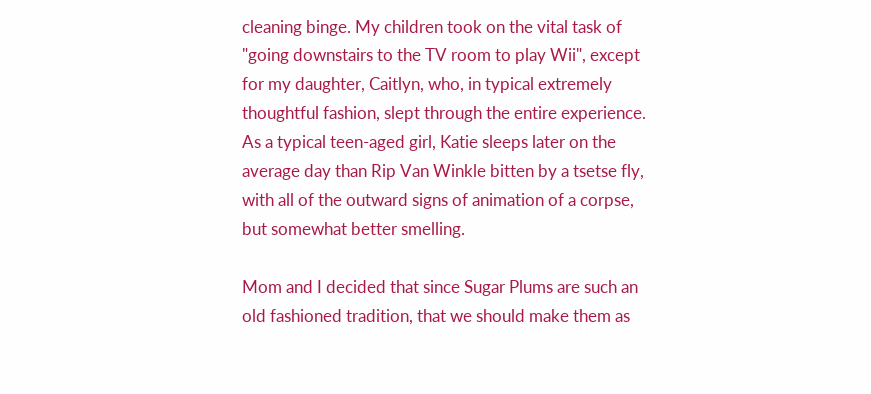cleaning binge. My children took on the vital task of "going downstairs to the TV room to play Wii", except for my daughter, Caitlyn, who, in typical extremely thoughtful fashion, slept through the entire experience. As a typical teen-aged girl, Katie sleeps later on the average day than Rip Van Winkle bitten by a tsetse fly, with all of the outward signs of animation of a corpse, but somewhat better smelling.

Mom and I decided that since Sugar Plums are such an old fashioned tradition, that we should make them as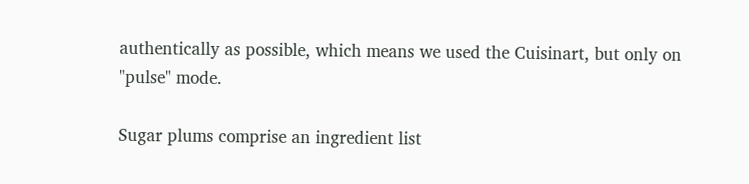authentically as possible, which means we used the Cuisinart, but only on "pulse" mode.

Sugar plums comprise an ingredient list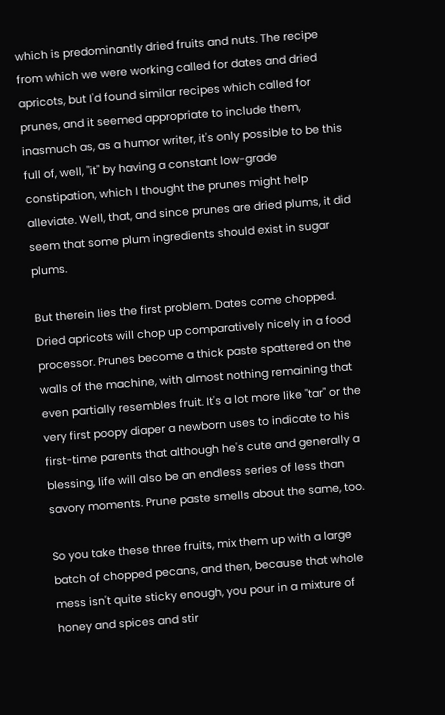which is predominantly dried fruits and nuts. The recipe from which we were working called for dates and dried apricots, but I'd found similar recipes which called for prunes, and it seemed appropriate to include them, inasmuch as, as a humor writer, it's only possible to be this full of, well, "it" by having a constant low-grade constipation, which I thought the prunes might help alleviate. Well, that, and since prunes are dried plums, it did seem that some plum ingredients should exist in sugar plums.

But therein lies the first problem. Dates come chopped. Dried apricots will chop up comparatively nicely in a food processor. Prunes become a thick paste spattered on the walls of the machine, with almost nothing remaining that even partially resembles fruit. It's a lot more like "tar" or the very first poopy diaper a newborn uses to indicate to his first-time parents that although he's cute and generally a blessing, life will also be an endless series of less than savory moments. Prune paste smells about the same, too.

So you take these three fruits, mix them up with a large batch of chopped pecans, and then, because that whole mess isn't quite sticky enough, you pour in a mixture of honey and spices and stir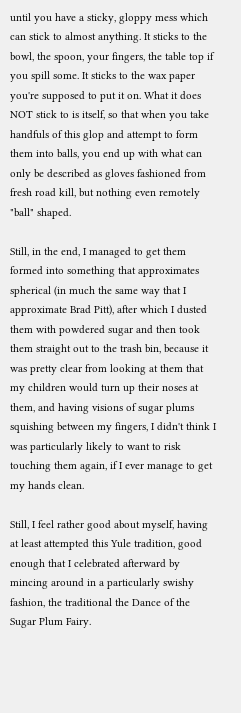until you have a sticky, gloppy mess which can stick to almost anything. It sticks to the bowl, the spoon, your fingers, the table top if you spill some. It sticks to the wax paper you're supposed to put it on. What it does NOT stick to is itself, so that when you take handfuls of this glop and attempt to form them into balls, you end up with what can only be described as gloves fashioned from fresh road kill, but nothing even remotely "ball" shaped.

Still, in the end, I managed to get them formed into something that approximates spherical (in much the same way that I approximate Brad Pitt), after which I dusted them with powdered sugar and then took them straight out to the trash bin, because it was pretty clear from looking at them that my children would turn up their noses at them, and having visions of sugar plums squishing between my fingers, I didn't think I was particularly likely to want to risk touching them again, if I ever manage to get my hands clean.

Still, I feel rather good about myself, having at least attempted this Yule tradition, good enough that I celebrated afterward by mincing around in a particularly swishy fashion, the traditional the Dance of the Sugar Plum Fairy.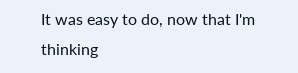It was easy to do, now that I'm thinking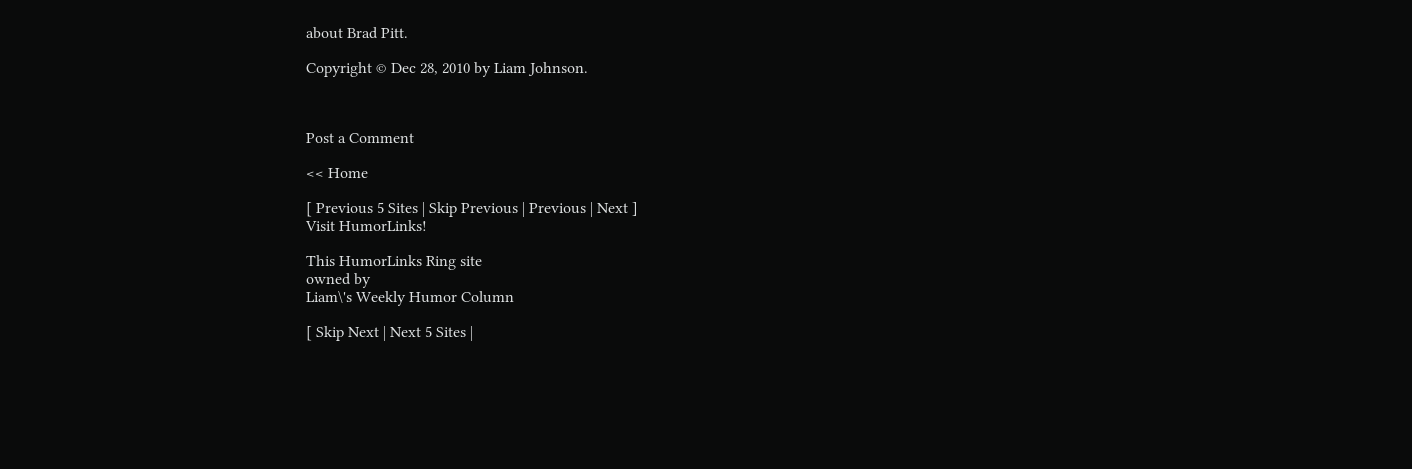about Brad Pitt.

Copyright © Dec 28, 2010 by Liam Johnson.



Post a Comment

<< Home

[ Previous 5 Sites | Skip Previous | Previous | Next ]
Visit HumorLinks!

This HumorLinks Ring site
owned by
Liam\'s Weekly Humor Column

[ Skip Next | Next 5 Sites |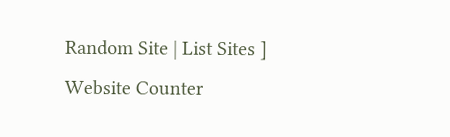Random Site | List Sites ]
Website Counter